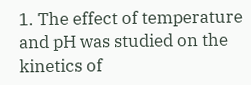1. The effect of temperature and pH was studied on the kinetics of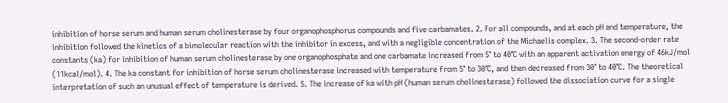inhibition of horse serum and human serum cholinesterase by four organophosphorus compounds and five carbamates. 2. For all compounds, and at each pH and temperature, the inhibition followed the kinetics of a bimolecular reaction with the inhibitor in excess, and with a negligible concentration of the Michaelis complex. 3. The second-order rate constants (ka) for inhibition of human serum cholinesterase by one organophosphate and one carbamate increased from 5° to 40°C with an apparent activation energy of 46kJ/mol (11kcal/mol). 4. The ka constant for inhibition of horse serum cholinesterase increased with temperature from 5° to 30°C, and then decreased from 30° to 40°C. The theoretical interpretation of such an unusual effect of temperature is derived. 5. The increase of ka with pH (human serum cholinesterase) followed the dissociation curve for a single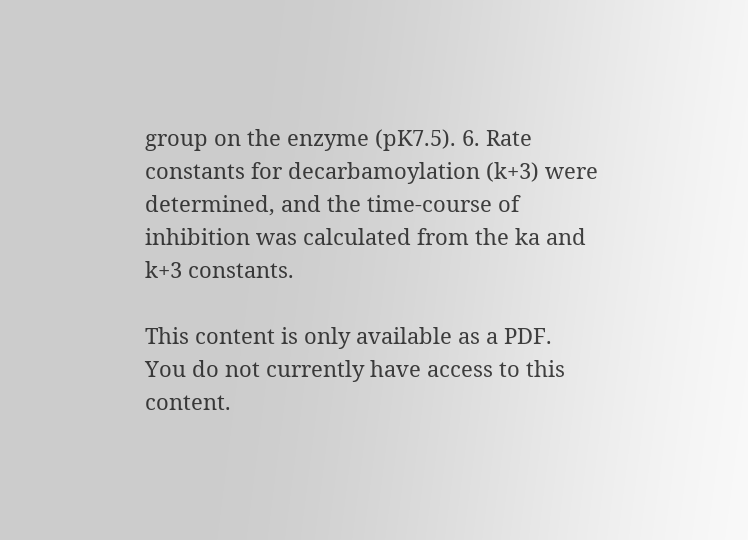group on the enzyme (pK7.5). 6. Rate constants for decarbamoylation (k+3) were determined, and the time-course of inhibition was calculated from the ka and k+3 constants.

This content is only available as a PDF.
You do not currently have access to this content.